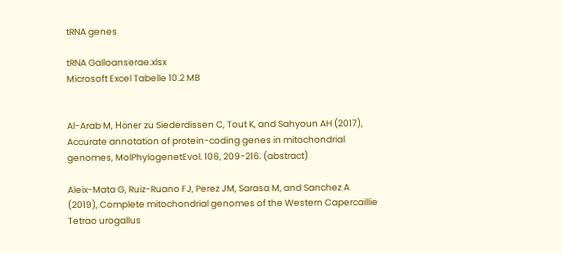tRNA genes

tRNA Galloanserae.xlsx
Microsoft Excel Tabelle 10.2 MB


Al-Arab M, Höner zu Siederdissen C, Tout K, and Sahyoun AH (2017), Accurate annotation of protein-coding genes in mitochondrial genomes, MolPhylogenetEvol. 106, 209-216. (abstract)

Aleix-Mata G, Ruiz-Ruano FJ, Perez JM, Sarasa M, and Sanchez A (2019), Complete mitochondrial genomes of the Western Capercaillie Tetrao urogallus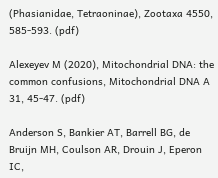(Phasianidae, Tetraoninae), Zootaxa 4550, 585-593. (pdf)

Alexeyev M (2020), Mitochondrial DNA: the common confusions, Mitochondrial DNA A 31, 45-47. (pdf)

Anderson S, Bankier AT, Barrell BG, de Bruijn MH, Coulson AR, Drouin J, Eperon IC,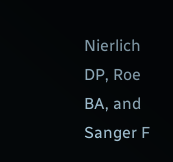Nierlich DP, Roe BA, and Sanger F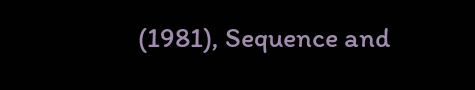(1981), Sequence and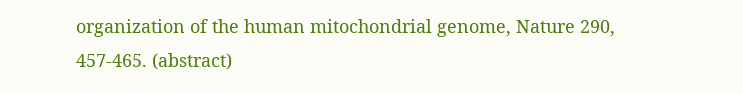organization of the human mitochondrial genome, Nature 290, 457-465. (abstract)